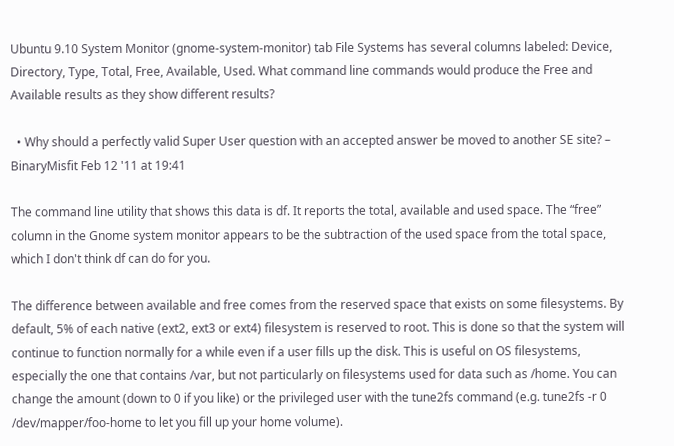Ubuntu 9.10 System Monitor (gnome-system-monitor) tab File Systems has several columns labeled: Device, Directory, Type, Total, Free, Available, Used. What command line commands would produce the Free and Available results as they show different results?

  • Why should a perfectly valid Super User question with an accepted answer be moved to another SE site? – BinaryMisfit Feb 12 '11 at 19:41

The command line utility that shows this data is df. It reports the total, available and used space. The “free” column in the Gnome system monitor appears to be the subtraction of the used space from the total space, which I don't think df can do for you.

The difference between available and free comes from the reserved space that exists on some filesystems. By default, 5% of each native (ext2, ext3 or ext4) filesystem is reserved to root. This is done so that the system will continue to function normally for a while even if a user fills up the disk. This is useful on OS filesystems, especially the one that contains /var, but not particularly on filesystems used for data such as /home. You can change the amount (down to 0 if you like) or the privileged user with the tune2fs command (e.g. tune2fs -r 0 /dev/mapper/foo-home to let you fill up your home volume).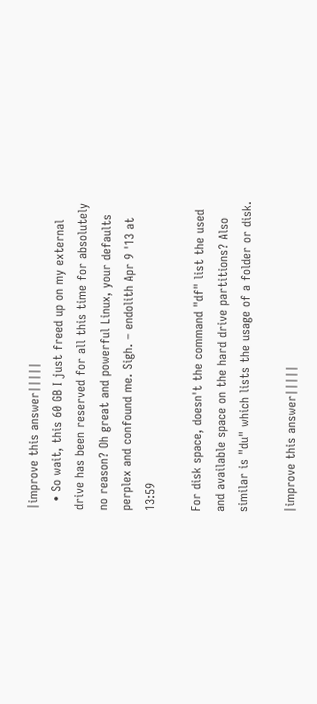|improve this answer|||||
  • So wait, this 60 GB I just freed up on my external drive has been reserved for all this time for absolutely no reason? Oh great and powerful Linux, your defaults perplex and confound me. Sigh. – endolith Apr 9 '13 at 13:59

For disk space, doesn't the command "df" list the used and available space on the hard drive partitions? Also similar is "du" which lists the usage of a folder or disk.

|improve this answer|||||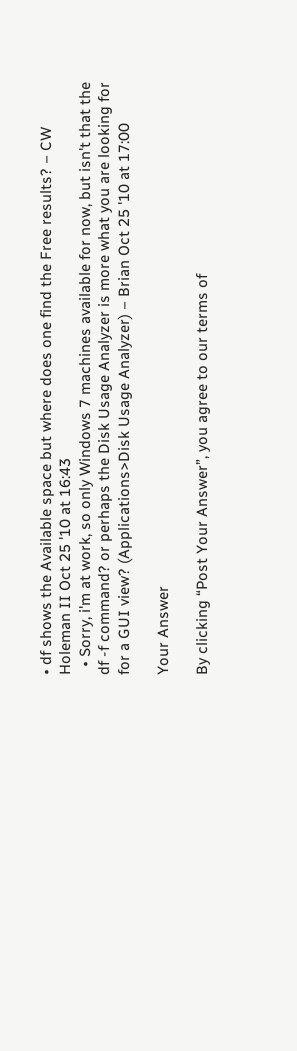• df shows the Available space but where does one find the Free results? – CW Holeman II Oct 25 '10 at 16:43
  • Sorry, i'm at work, so only Windows 7 machines available for now, but isn't that the df -f command? or perhaps the Disk Usage Analyzer is more what you are looking for for a GUI view? (Applications>Disk Usage Analyzer) – Brian Oct 25 '10 at 17:00

Your Answer

By clicking “Post Your Answer”, you agree to our terms of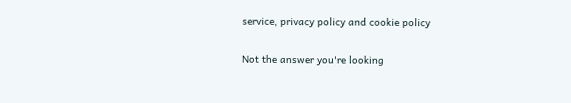service, privacy policy and cookie policy

Not the answer you're looking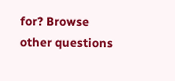for? Browse other questions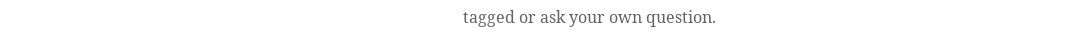tagged or ask your own question.